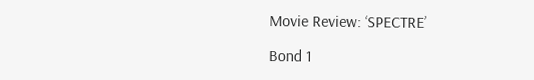Movie Review: ‘SPECTRE’

Bond 1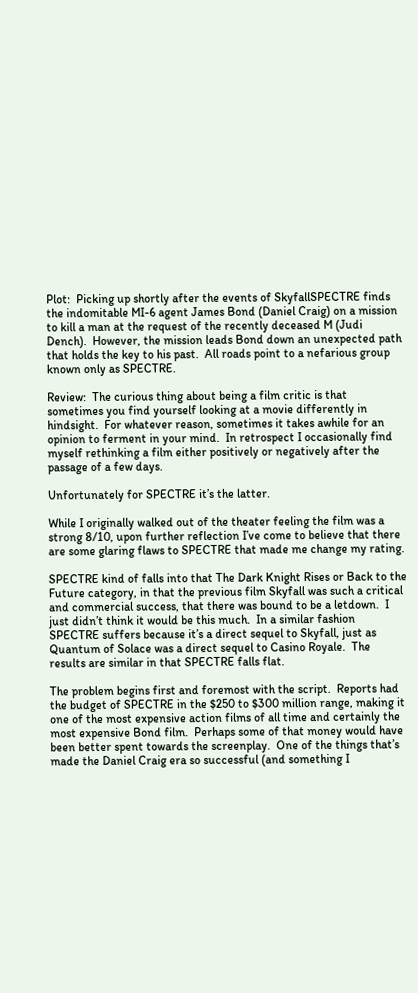Plot:  Picking up shortly after the events of SkyfallSPECTRE finds the indomitable MI-6 agent James Bond (Daniel Craig) on a mission to kill a man at the request of the recently deceased M (Judi Dench).  However, the mission leads Bond down an unexpected path that holds the key to his past.  All roads point to a nefarious group known only as SPECTRE.

Review:  The curious thing about being a film critic is that sometimes you find yourself looking at a movie differently in hindsight.  For whatever reason, sometimes it takes awhile for an opinion to ferment in your mind.  In retrospect I occasionally find myself rethinking a film either positively or negatively after the passage of a few days.

Unfortunately for SPECTRE it’s the latter.

While I originally walked out of the theater feeling the film was a strong 8/10, upon further reflection I’ve come to believe that there are some glaring flaws to SPECTRE that made me change my rating.

SPECTRE kind of falls into that The Dark Knight Rises or Back to the Future category, in that the previous film Skyfall was such a critical and commercial success, that there was bound to be a letdown.  I just didn’t think it would be this much.  In a similar fashion SPECTRE suffers because it’s a direct sequel to Skyfall, just as Quantum of Solace was a direct sequel to Casino Royale.  The results are similar in that SPECTRE falls flat.

The problem begins first and foremost with the script.  Reports had the budget of SPECTRE in the $250 to $300 million range, making it one of the most expensive action films of all time and certainly the most expensive Bond film.  Perhaps some of that money would have been better spent towards the screenplay.  One of the things that’s made the Daniel Craig era so successful (and something I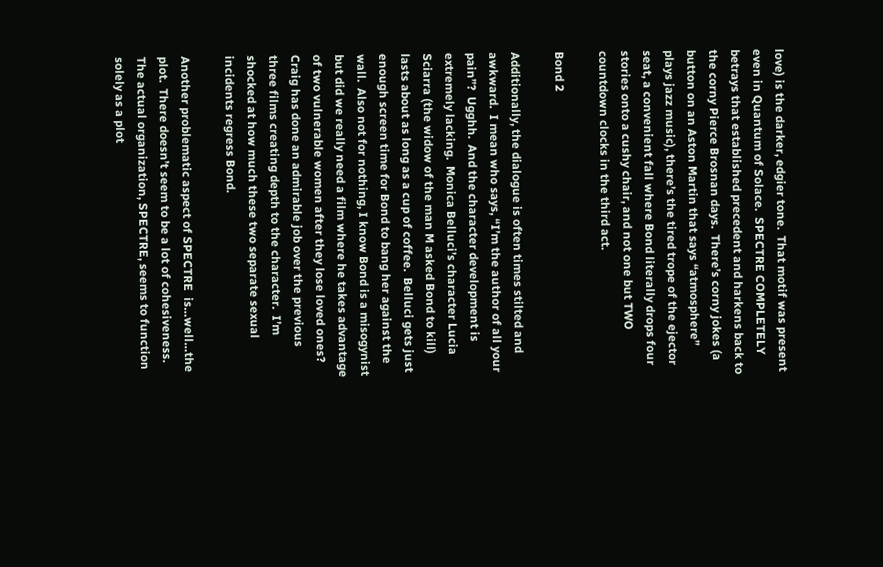love) is the darker, edgier tone.  That motif was present even in Quantum of Solace.  SPECTRE COMPLETELY betrays that established precedent and harkens back to the corny Pierce Brosnan days.  There’s corny jokes (a button on an Aston Martin that says “atmosphere” plays jazz music), there’s the tired trope of the ejector seat, a convenient fall where Bond literally drops four stories onto a cushy chair, and not one but TWO countdown clocks in the third act.

Bond 2

Additionally, the dialogue is often times stilted and awkward.  I mean who says, “I’m the author of all your pain”?  Ugghh.  And the character development is extremely lacking.  Monica Belluci’s character Lucia Sciarra (the widow of the man M asked Bond to kill) lasts about as long as a cup of coffee.  Belluci gets just enough screen time for Bond to bang her against the wall.  Also not for nothing, I know Bond is a misogynist but did we really need a film where he takes advantage of two vulnerable women after they lose loved ones?  Craig has done an admirable job over the previous three films creating depth to the character.  I’m shocked at how much these two separate sexual incidents regress Bond.

Another problematic aspect of SPECTRE  is…well…the plot.  There doesn’t seem to be a lot of cohesiveness.  The actual organization, SPECTRE, seems to function solely as a plot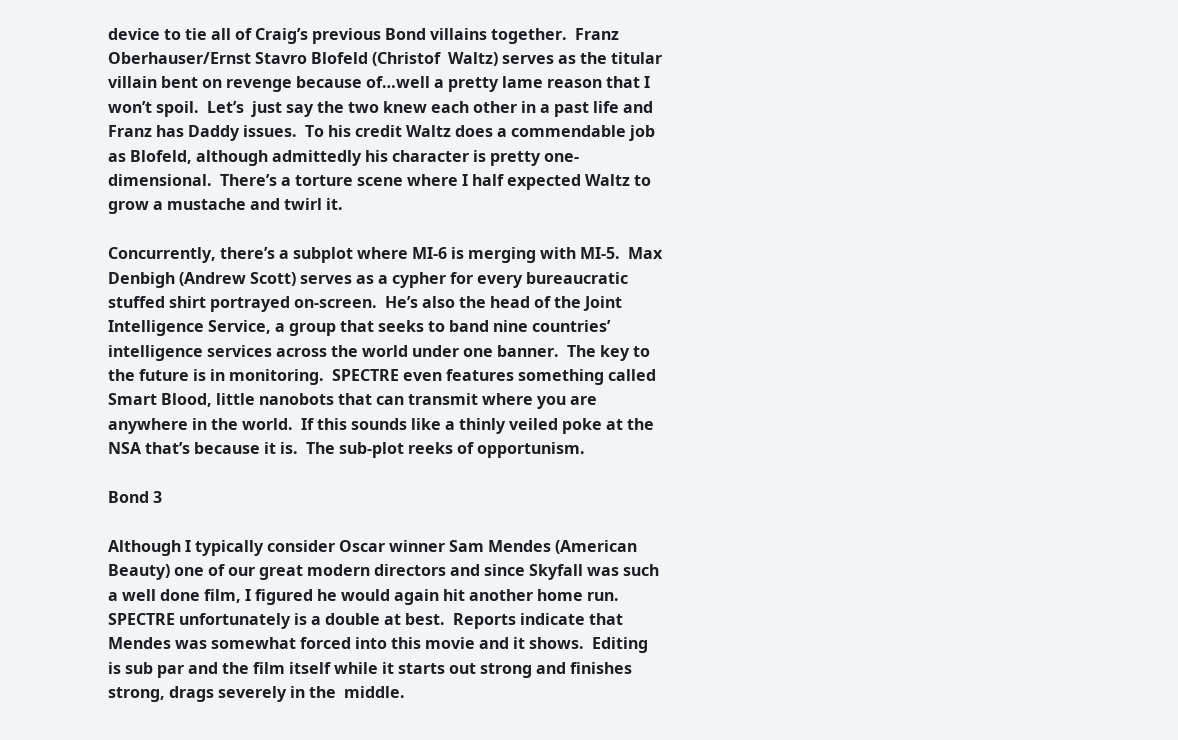device to tie all of Craig’s previous Bond villains together.  Franz Oberhauser/Ernst Stavro Blofeld (Christof  Waltz) serves as the titular villain bent on revenge because of…well a pretty lame reason that I won’t spoil.  Let’s  just say the two knew each other in a past life and Franz has Daddy issues.  To his credit Waltz does a commendable job as Blofeld, although admittedly his character is pretty one-dimensional.  There’s a torture scene where I half expected Waltz to grow a mustache and twirl it.

Concurrently, there’s a subplot where MI-6 is merging with MI-5.  Max Denbigh (Andrew Scott) serves as a cypher for every bureaucratic stuffed shirt portrayed on-screen.  He’s also the head of the Joint Intelligence Service, a group that seeks to band nine countries’ intelligence services across the world under one banner.  The key to the future is in monitoring.  SPECTRE even features something called Smart Blood, little nanobots that can transmit where you are anywhere in the world.  If this sounds like a thinly veiled poke at the NSA that’s because it is.  The sub-plot reeks of opportunism.

Bond 3

Although I typically consider Oscar winner Sam Mendes (American Beauty) one of our great modern directors and since Skyfall was such a well done film, I figured he would again hit another home run.  SPECTRE unfortunately is a double at best.  Reports indicate that Mendes was somewhat forced into this movie and it shows.  Editing is sub par and the film itself while it starts out strong and finishes strong, drags severely in the  middle.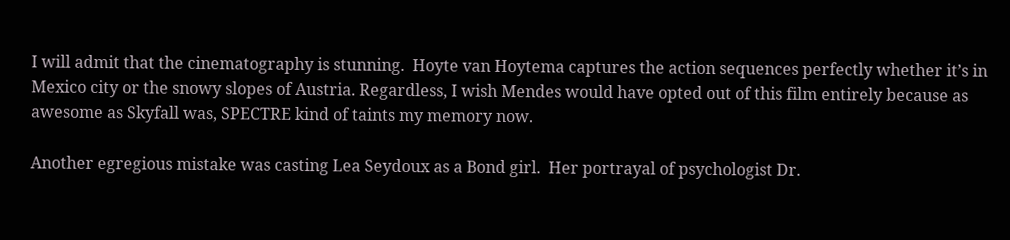I will admit that the cinematography is stunning.  Hoyte van Hoytema captures the action sequences perfectly whether it’s in Mexico city or the snowy slopes of Austria. Regardless, I wish Mendes would have opted out of this film entirely because as awesome as Skyfall was, SPECTRE kind of taints my memory now.

Another egregious mistake was casting Lea Seydoux as a Bond girl.  Her portrayal of psychologist Dr.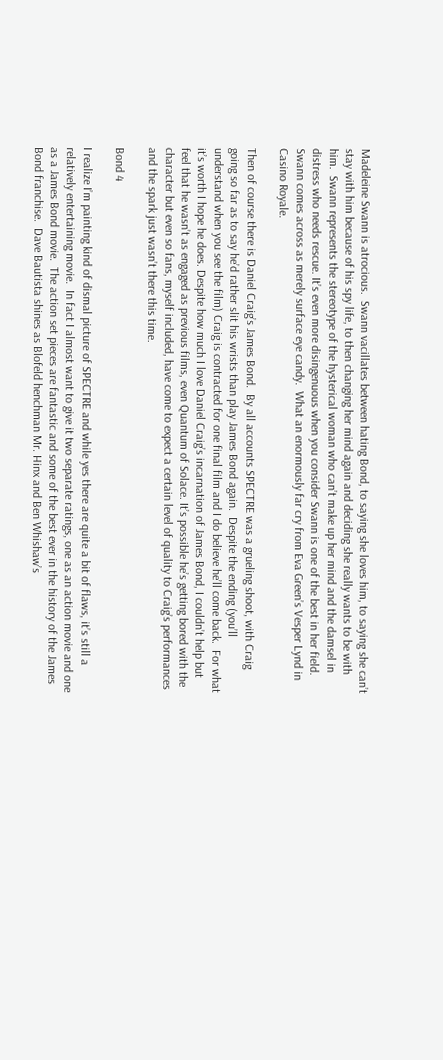Madeleine Swann is atrocious.  Swann vacillates between hating Bond, to saying she loves him, to saying she can’t stay with him because of his spy life, to then changing her mind again and deciding she really wants to be with him.  Swann represents the stereotype of the hysterical woman who can’t make up her mind and the damsel in distress who needs rescue. It’s even more disingenuous when you consider Swann is one of the best in her field.  Swann comes across as merely surface eye candy.  What an enormously far cry from Eva Green’s Vesper Lynd in Casino Royale.

Then of course there is Daniel Craig’s James Bond.  By all accounts SPECTRE was a grueling shoot, with Craig going so far as to say he’d rather slit his wrists than play James Bond again.  Despite the ending (you’ll understand when you see the film) Craig is contracted for one final film and I do believe he’ll come back.  For what it’s worth I hope he does. Despite how much I love Daniel Craig’s incarnation of James Bond, I couldn’t help but feel that he wasn’t as engaged as previous films, even Quantum of Solace. It’s possible he’s getting bored with the character but even so fans, myself included, have come to expect a certain level of quality to Craig’s performances and the spark just wasn’t there this time.

Bond 4

I realize I’m painting kind of dismal picture of SPECTRE and while yes there are quite a bit of flaws, it’s still a relatively entertaining movie.  In fact I almost want to give it two separate ratings, one as an action movie and one as a James Bond movie.  The action set pieces are fantastic and some of the best ever in the history of the James Bond franchise.  Dave Bautista shines as Blofeld henchman Mr. Hinx and Ben Whishaw’s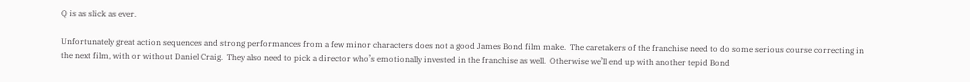Q is as slick as ever.

Unfortunately great action sequences and strong performances from a few minor characters does not a good James Bond film make.  The caretakers of the franchise need to do some serious course correcting in the next film, with or without Daniel Craig.  They also need to pick a director who’s emotionally invested in the franchise as well.  Otherwise we’ll end up with another tepid Bond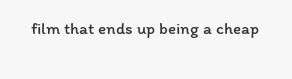film that ends up being a cheap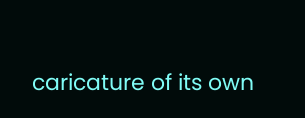caricature of its own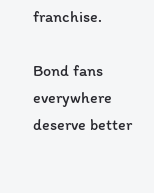franchise.

Bond fans everywhere deserve better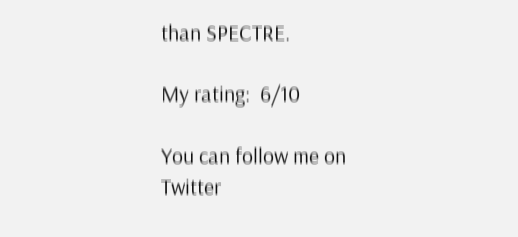than SPECTRE.

My rating:  6/10

You can follow me on Twitter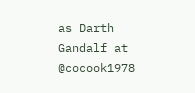as Darth Gandalf at @cocook1978